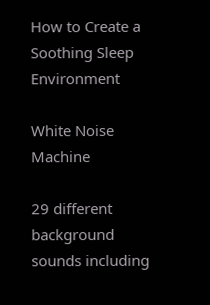How to Create a Soothing Sleep Environment

White Noise Machine

29 different background sounds including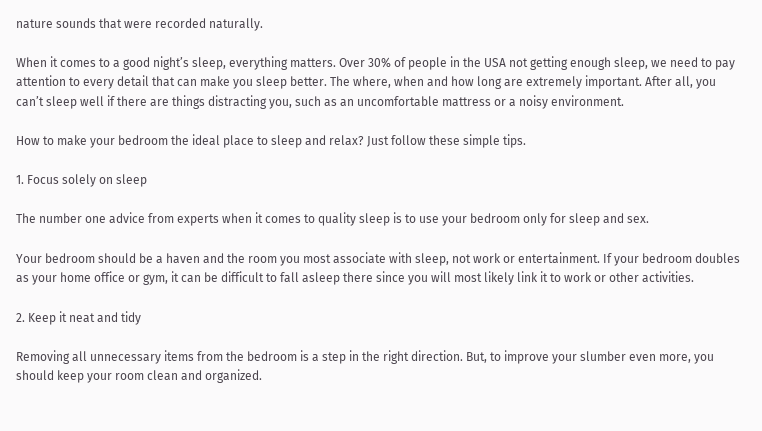nature sounds that were recorded naturally.

When it comes to a good night’s sleep, everything matters. Over 30% of people in the USA not getting enough sleep, we need to pay attention to every detail that can make you sleep better. The where, when and how long are extremely important. After all, you can’t sleep well if there are things distracting you, such as an uncomfortable mattress or a noisy environment.

How to make your bedroom the ideal place to sleep and relax? Just follow these simple tips.

1. Focus solely on sleep

The number one advice from experts when it comes to quality sleep is to use your bedroom only for sleep and sex.

Your bedroom should be a haven and the room you most associate with sleep, not work or entertainment. If your bedroom doubles as your home office or gym, it can be difficult to fall asleep there since you will most likely link it to work or other activities.

2. Keep it neat and tidy

Removing all unnecessary items from the bedroom is a step in the right direction. But, to improve your slumber even more, you should keep your room clean and organized.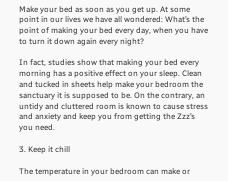Make your bed as soon as you get up. At some point in our lives we have all wondered: What’s the point of making your bed every day, when you have to turn it down again every night?

In fact, studies show that making your bed every morning has a positive effect on your sleep. Clean and tucked in sheets help make your bedroom the sanctuary it is supposed to be. On the contrary, an untidy and cluttered room is known to cause stress and anxiety and keep you from getting the Zzz’s you need.

3. Keep it chill

The temperature in your bedroom can make or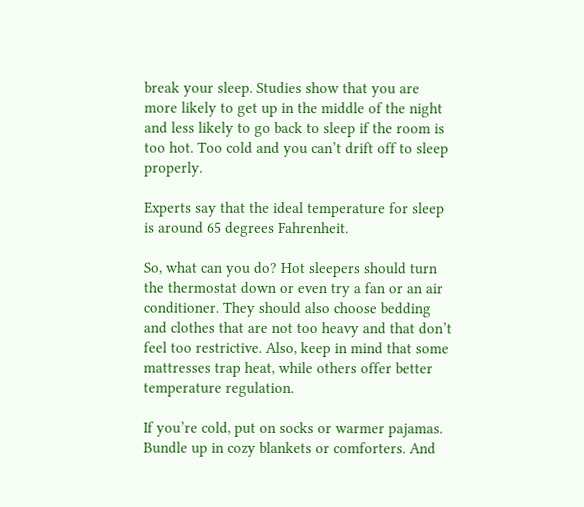break your sleep. Studies show that you are more likely to get up in the middle of the night and less likely to go back to sleep if the room is too hot. Too cold and you can’t drift off to sleep properly.

Experts say that the ideal temperature for sleep is around 65 degrees Fahrenheit.

So, what can you do? Hot sleepers should turn the thermostat down or even try a fan or an air conditioner. They should also choose bedding and clothes that are not too heavy and that don’t feel too restrictive. Also, keep in mind that some mattresses trap heat, while others offer better temperature regulation.

If you’re cold, put on socks or warmer pajamas. Bundle up in cozy blankets or comforters. And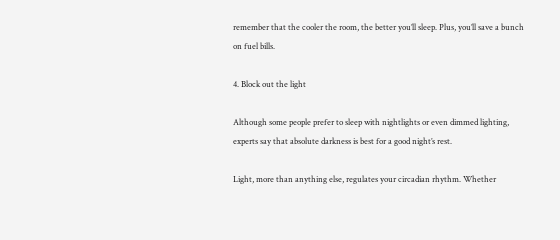remember that the cooler the room, the better you’ll sleep. Plus, you’ll save a bunch on fuel bills.

4. Block out the light

Although some people prefer to sleep with nightlights or even dimmed lighting, experts say that absolute darkness is best for a good night’s rest.

Light, more than anything else, regulates your circadian rhythm. Whether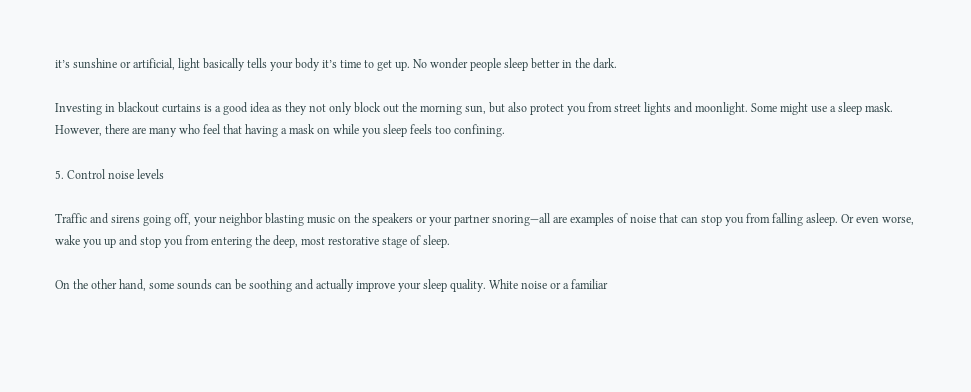it’s sunshine or artificial, light basically tells your body it’s time to get up. No wonder people sleep better in the dark.

Investing in blackout curtains is a good idea as they not only block out the morning sun, but also protect you from street lights and moonlight. Some might use a sleep mask. However, there are many who feel that having a mask on while you sleep feels too confining.

5. Control noise levels

Traffic and sirens going off, your neighbor blasting music on the speakers or your partner snoring—all are examples of noise that can stop you from falling asleep. Or even worse, wake you up and stop you from entering the deep, most restorative stage of sleep.

On the other hand, some sounds can be soothing and actually improve your sleep quality. White noise or a familiar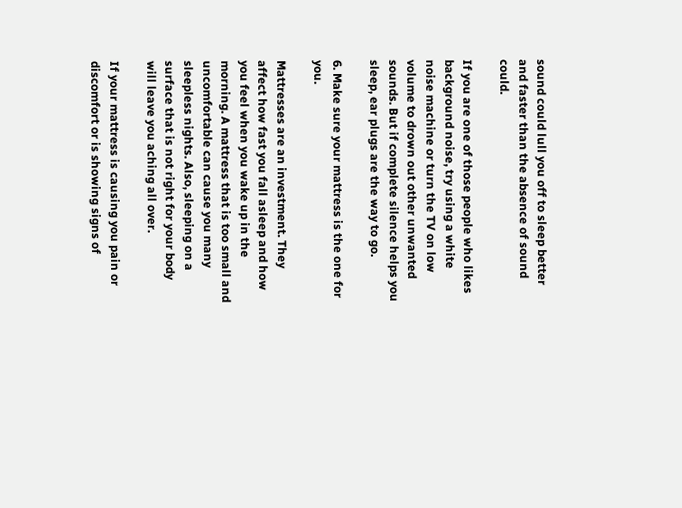sound could lull you off to sleep better and faster than the absence of sound could.

If you are one of those people who likes background noise, try using a white noise machine or turn the TV on low volume to drown out other unwanted sounds. But if complete silence helps you sleep, ear plugs are the way to go.

6. Make sure your mattress is the one for you.

Mattresses are an investment. They affect how fast you fall asleep and how you feel when you wake up in the morning. A mattress that is too small and uncomfortable can cause you many sleepless nights. Also, sleeping on a surface that is not right for your body will leave you aching all over.

If your mattress is causing you pain or discomfort or is showing signs of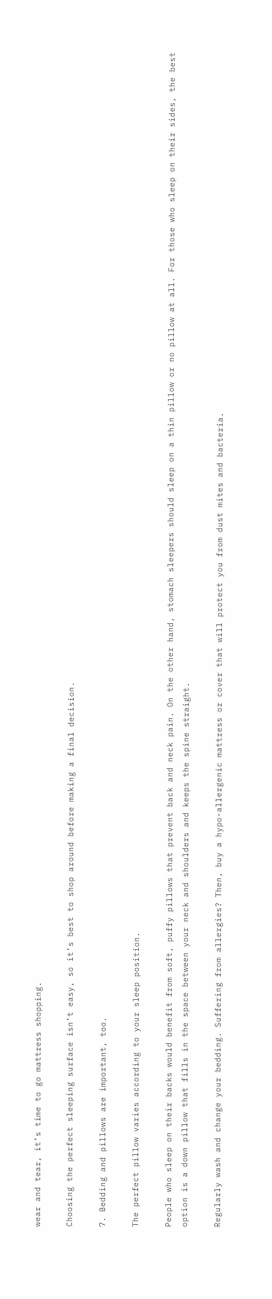wear and tear, it’s time to go mattress shopping.

Choosing the perfect sleeping surface isn’t easy, so it’s best to shop around before making a final decision.

7. Bedding and pillows are important, too.

The perfect pillow varies according to your sleep position.

People who sleep on their backs would benefit from soft, puffy pillows that prevent back and neck pain. On the other hand, stomach sleepers should sleep on a thin pillow or no pillow at all. For those who sleep on their sides, the best option is a down pillow that fills in the space between your neck and shoulders and keeps the spine straight.

Regularly wash and change your bedding. Suffering from allergies? Then, buy a hypo-allergenic mattress or cover that will protect you from dust mites and bacteria.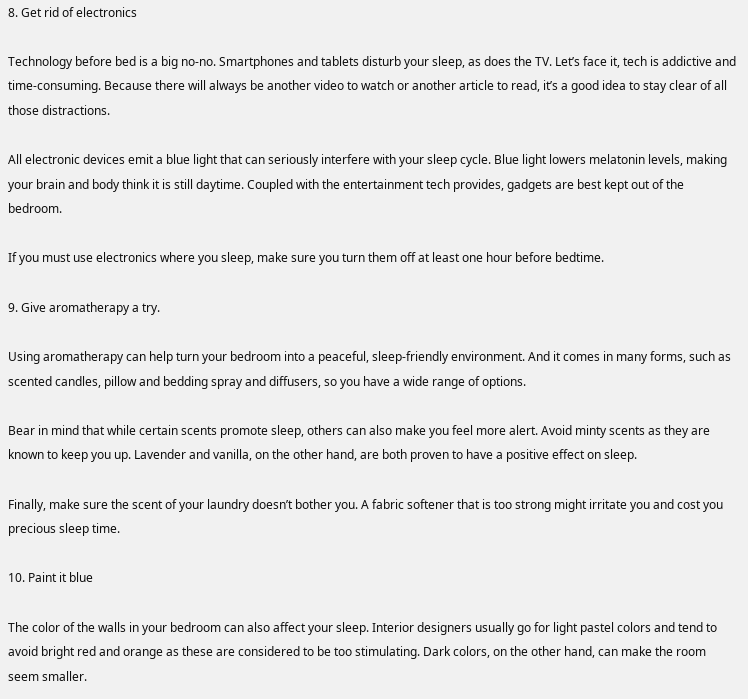8. Get rid of electronics

Technology before bed is a big no-no. Smartphones and tablets disturb your sleep, as does the TV. Let’s face it, tech is addictive and time-consuming. Because there will always be another video to watch or another article to read, it’s a good idea to stay clear of all those distractions.

All electronic devices emit a blue light that can seriously interfere with your sleep cycle. Blue light lowers melatonin levels, making your brain and body think it is still daytime. Coupled with the entertainment tech provides, gadgets are best kept out of the bedroom.

If you must use electronics where you sleep, make sure you turn them off at least one hour before bedtime.

9. Give aromatherapy a try.

Using aromatherapy can help turn your bedroom into a peaceful, sleep-friendly environment. And it comes in many forms, such as scented candles, pillow and bedding spray and diffusers, so you have a wide range of options.

Bear in mind that while certain scents promote sleep, others can also make you feel more alert. Avoid minty scents as they are known to keep you up. Lavender and vanilla, on the other hand, are both proven to have a positive effect on sleep.

Finally, make sure the scent of your laundry doesn’t bother you. A fabric softener that is too strong might irritate you and cost you precious sleep time.

10. Paint it blue

The color of the walls in your bedroom can also affect your sleep. Interior designers usually go for light pastel colors and tend to avoid bright red and orange as these are considered to be too stimulating. Dark colors, on the other hand, can make the room seem smaller.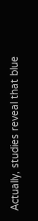Actually, studies reveal that blue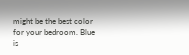might be the best color for your bedroom. Blue is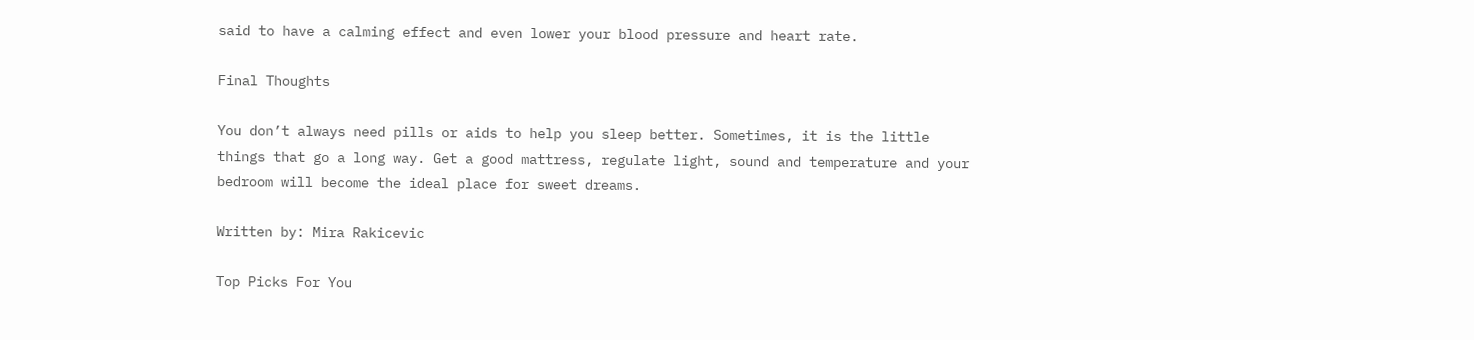said to have a calming effect and even lower your blood pressure and heart rate.

Final Thoughts

You don’t always need pills or aids to help you sleep better. Sometimes, it is the little things that go a long way. Get a good mattress, regulate light, sound and temperature and your bedroom will become the ideal place for sweet dreams.

Written by: Mira Rakicevic

Top Picks For You